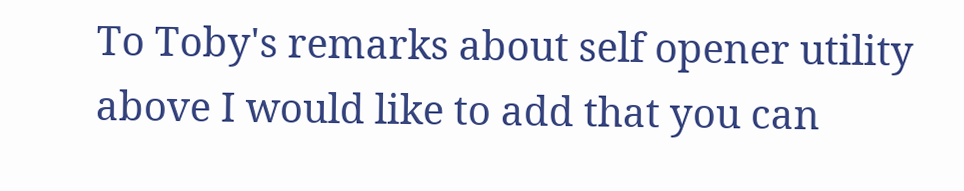To Toby's remarks about self opener utility above I would like to add that you can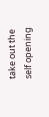take out the self opening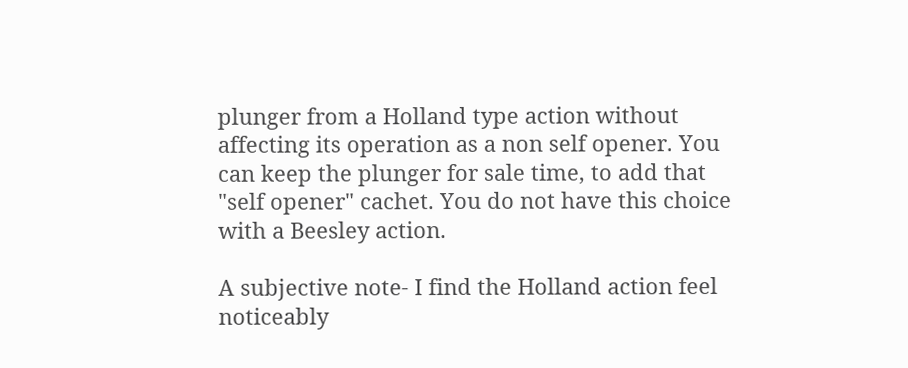plunger from a Holland type action without affecting its operation as a non self opener. You can keep the plunger for sale time, to add that "self opener" cachet. You do not have this choice with a Beesley action.

A subjective note- I find the Holland action feel noticeably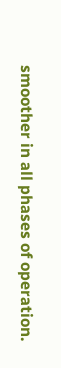smoother in all phases of operation.